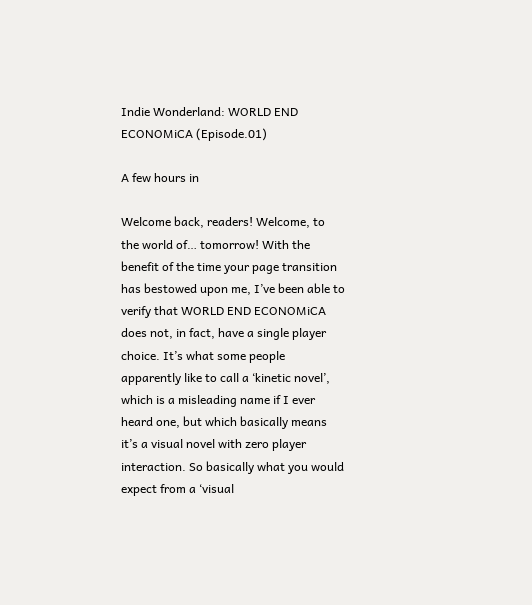Indie Wonderland: WORLD END ECONOMiCA (Episode.01)

A few hours in

Welcome back, readers! Welcome, to the world of… tomorrow! With the benefit of the time your page transition has bestowed upon me, I’ve been able to verify that WORLD END ECONOMiCA does not, in fact, have a single player choice. It’s what some people apparently like to call a ‘kinetic novel’, which is a misleading name if I ever heard one, but which basically means it’s a visual novel with zero player interaction. So basically what you would expect from a ‘visual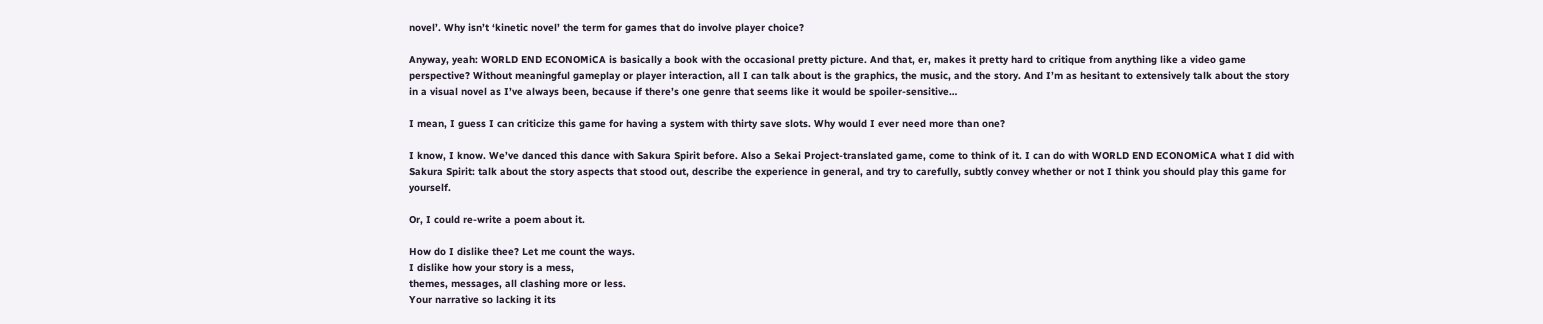novel’. Why isn’t ‘kinetic novel’ the term for games that do involve player choice?

Anyway, yeah: WORLD END ECONOMiCA is basically a book with the occasional pretty picture. And that, er, makes it pretty hard to critique from anything like a video game perspective? Without meaningful gameplay or player interaction, all I can talk about is the graphics, the music, and the story. And I’m as hesitant to extensively talk about the story in a visual novel as I’ve always been, because if there’s one genre that seems like it would be spoiler-sensitive…

I mean, I guess I can criticize this game for having a system with thirty save slots. Why would I ever need more than one?

I know, I know. We’ve danced this dance with Sakura Spirit before. Also a Sekai Project-translated game, come to think of it. I can do with WORLD END ECONOMiCA what I did with Sakura Spirit: talk about the story aspects that stood out, describe the experience in general, and try to carefully, subtly convey whether or not I think you should play this game for yourself.

Or, I could re-write a poem about it.

How do I dislike thee? Let me count the ways.
I dislike how your story is a mess,
themes, messages, all clashing more or less.
Your narrative so lacking it its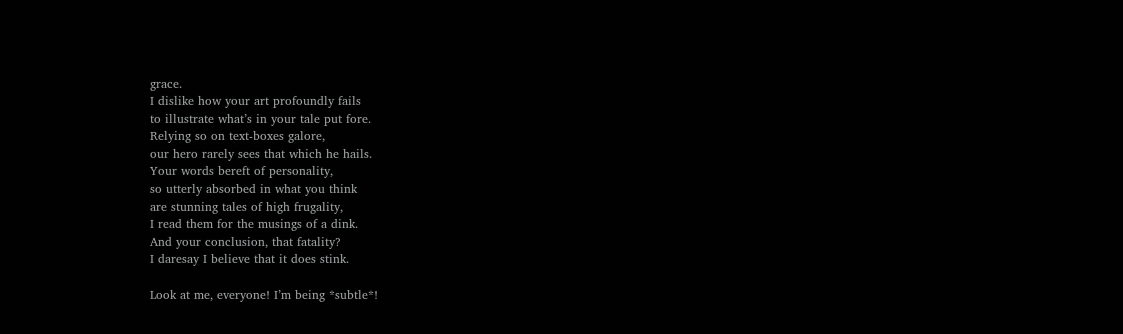grace.
I dislike how your art profoundly fails
to illustrate what’s in your tale put fore.
Relying so on text-boxes galore,
our hero rarely sees that which he hails.
Your words bereft of personality,
so utterly absorbed in what you think
are stunning tales of high frugality,
I read them for the musings of a dink.
And your conclusion, that fatality?
I daresay I believe that it does stink.

Look at me, everyone! I’m being *subtle*!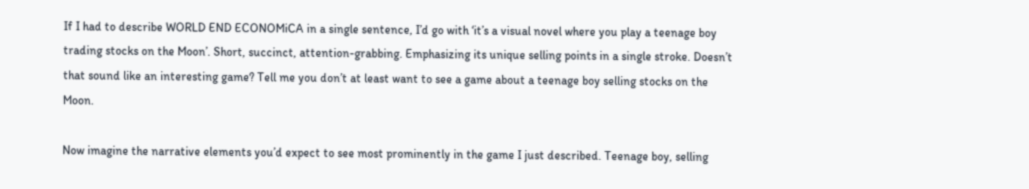If I had to describe WORLD END ECONOMiCA in a single sentence, I’d go with ‘it’s a visual novel where you play a teenage boy trading stocks on the Moon’. Short, succinct, attention-grabbing. Emphasizing its unique selling points in a single stroke. Doesn’t that sound like an interesting game? Tell me you don’t at least want to see a game about a teenage boy selling stocks on the Moon.

Now imagine the narrative elements you’d expect to see most prominently in the game I just described. Teenage boy, selling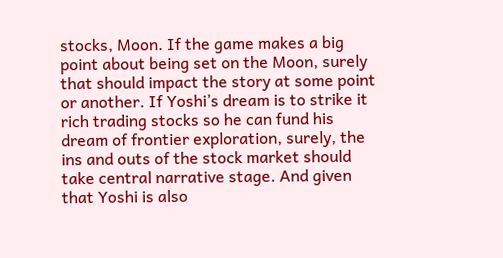stocks, Moon. If the game makes a big point about being set on the Moon, surely that should impact the story at some point or another. If Yoshi’s dream is to strike it rich trading stocks so he can fund his dream of frontier exploration, surely, the ins and outs of the stock market should take central narrative stage. And given that Yoshi is also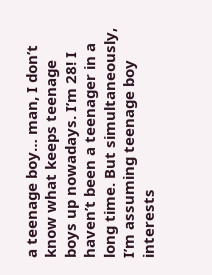a teenage boy… man, I don’t know what keeps teenage boys up nowadays. I’m 28! I haven’t been a teenager in a long time. But simultaneously, I’m assuming teenage boy interests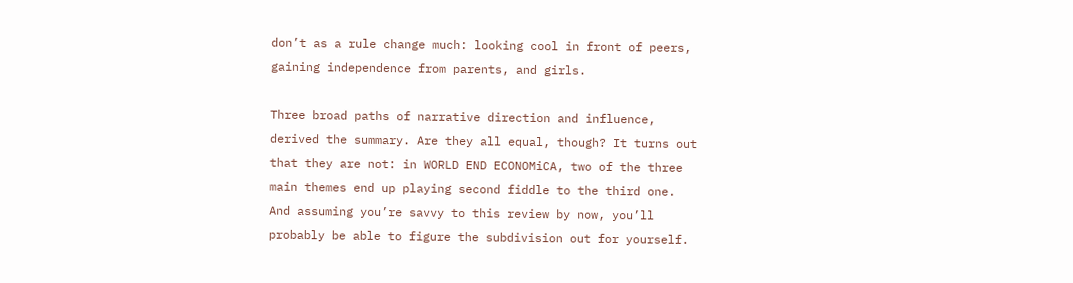don’t as a rule change much: looking cool in front of peers, gaining independence from parents, and girls.

Three broad paths of narrative direction and influence, derived the summary. Are they all equal, though? It turns out that they are not: in WORLD END ECONOMiCA, two of the three main themes end up playing second fiddle to the third one. And assuming you’re savvy to this review by now, you’ll probably be able to figure the subdivision out for yourself.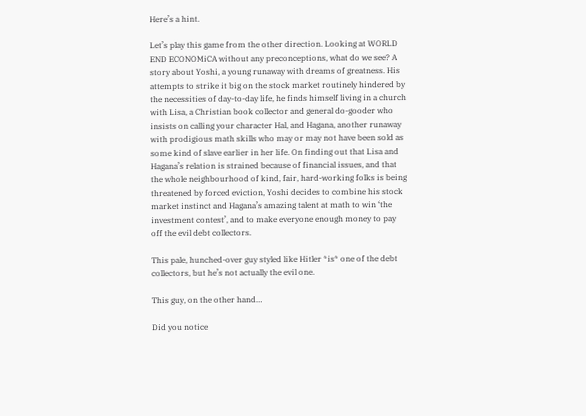Here’s a hint.

Let’s play this game from the other direction. Looking at WORLD END ECONOMiCA without any preconceptions, what do we see? A story about Yoshi, a young runaway with dreams of greatness. His attempts to strike it big on the stock market routinely hindered by the necessities of day-to-day life, he finds himself living in a church with Lisa, a Christian book collector and general do-gooder who insists on calling your character Hal, and Hagana, another runaway with prodigious math skills who may or may not have been sold as some kind of slave earlier in her life. On finding out that Lisa and Hagana’s relation is strained because of financial issues, and that the whole neighbourhood of kind, fair, hard-working folks is being threatened by forced eviction, Yoshi decides to combine his stock market instinct and Hagana’s amazing talent at math to win ‘the investment contest’, and to make everyone enough money to pay off the evil debt collectors.

This pale, hunched-over guy styled like Hitler *is* one of the debt collectors, but he’s not actually the evil one.

This guy, on the other hand…

Did you notice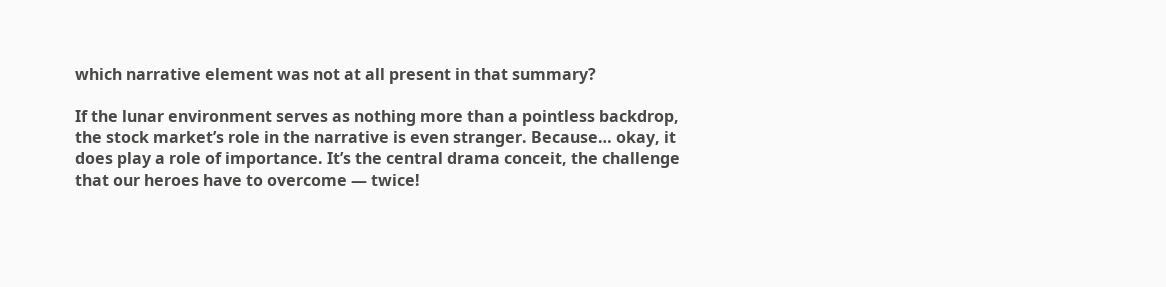which narrative element was not at all present in that summary?

If the lunar environment serves as nothing more than a pointless backdrop, the stock market’s role in the narrative is even stranger. Because… okay, it does play a role of importance. It’s the central drama conceit, the challenge that our heroes have to overcome — twice!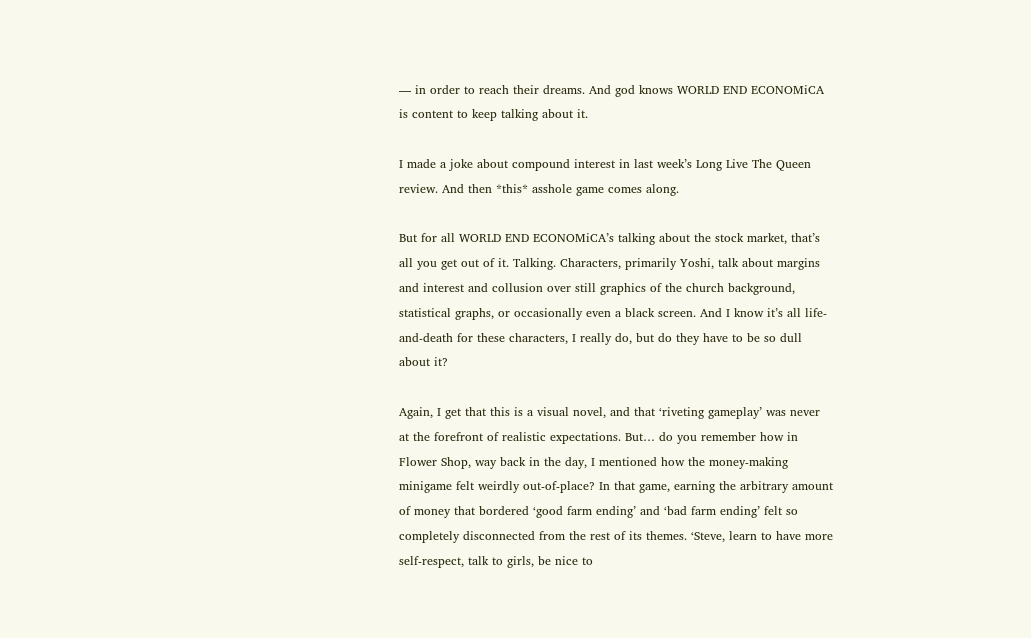— in order to reach their dreams. And god knows WORLD END ECONOMiCA is content to keep talking about it.

I made a joke about compound interest in last week’s Long Live The Queen review. And then *this* asshole game comes along.

But for all WORLD END ECONOMiCA’s talking about the stock market, that’s all you get out of it. Talking. Characters, primarily Yoshi, talk about margins and interest and collusion over still graphics of the church background, statistical graphs, or occasionally even a black screen. And I know it’s all life-and-death for these characters, I really do, but do they have to be so dull about it?

Again, I get that this is a visual novel, and that ‘riveting gameplay’ was never at the forefront of realistic expectations. But… do you remember how in Flower Shop, way back in the day, I mentioned how the money-making minigame felt weirdly out-of-place? In that game, earning the arbitrary amount of money that bordered ‘good farm ending’ and ‘bad farm ending’ felt so completely disconnected from the rest of its themes. ‘Steve, learn to have more self-respect, talk to girls, be nice to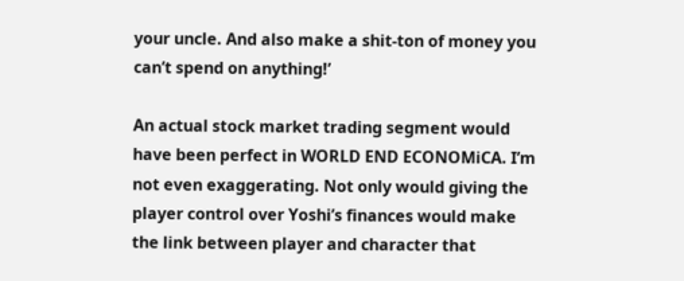your uncle. And also make a shit-ton of money you can’t spend on anything!’

An actual stock market trading segment would have been perfect in WORLD END ECONOMiCA. I’m not even exaggerating. Not only would giving the player control over Yoshi’s finances would make the link between player and character that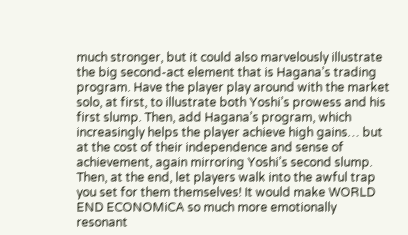much stronger, but it could also marvelously illustrate the big second-act element that is Hagana’s trading program. Have the player play around with the market solo, at first, to illustrate both Yoshi’s prowess and his first slump. Then, add Hagana’s program, which increasingly helps the player achieve high gains… but at the cost of their independence and sense of achievement, again mirroring Yoshi’s second slump. Then, at the end, let players walk into the awful trap you set for them themselves! It would make WORLD END ECONOMiCA so much more emotionally resonant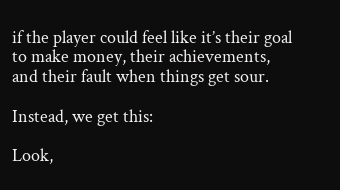if the player could feel like it’s their goal to make money, their achievements, and their fault when things get sour.

Instead, we get this:

Look,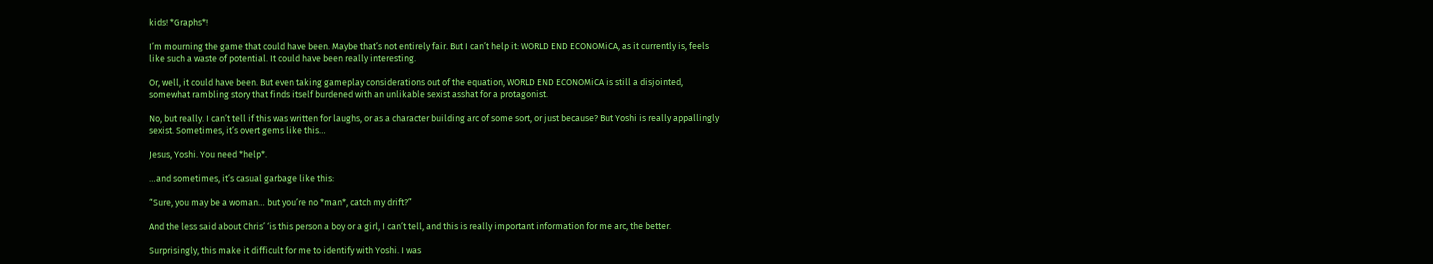kids! *Graphs*!

I’m mourning the game that could have been. Maybe that’s not entirely fair. But I can’t help it: WORLD END ECONOMiCA, as it currently is, feels like such a waste of potential. It could have been really interesting.

Or, well, it could have been. But even taking gameplay considerations out of the equation, WORLD END ECONOMiCA is still a disjointed, somewhat rambling story that finds itself burdened with an unlikable sexist asshat for a protagonist.

No, but really. I can’t tell if this was written for laughs, or as a character building arc of some sort, or just because? But Yoshi is really appallingly sexist. Sometimes, it’s overt gems like this…

Jesus, Yoshi. You need *help*.

…and sometimes, it’s casual garbage like this:

“Sure, you may be a woman… but you’re no *man*, catch my drift?”

And the less said about Chris’ ‘is this person a boy or a girl, I can’t tell, and this is really important information for me arc, the better.

Surprisingly, this make it difficult for me to identify with Yoshi. I was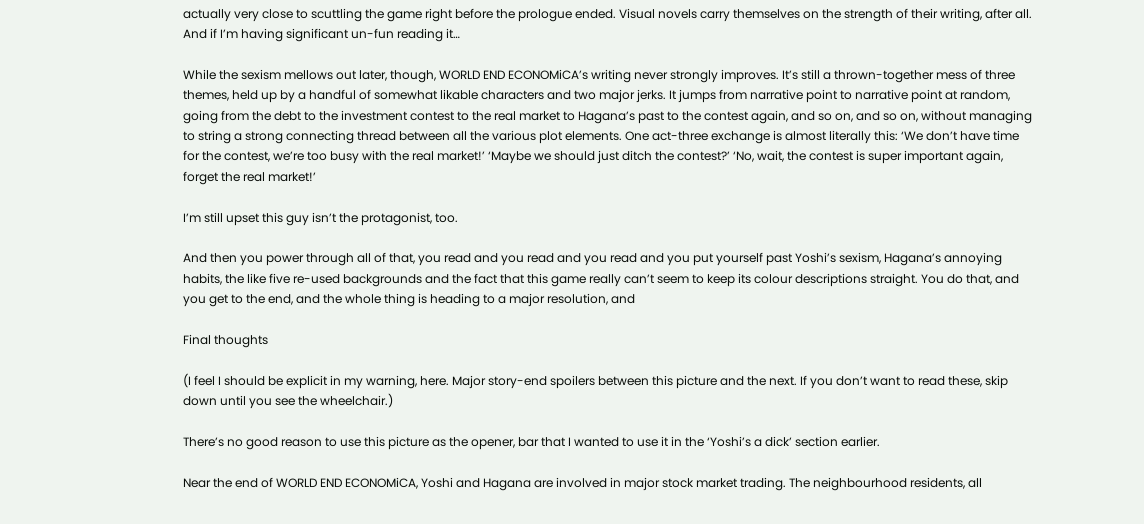actually very close to scuttling the game right before the prologue ended. Visual novels carry themselves on the strength of their writing, after all. And if I’m having significant un-fun reading it…

While the sexism mellows out later, though, WORLD END ECONOMiCA’s writing never strongly improves. It’s still a thrown-together mess of three themes, held up by a handful of somewhat likable characters and two major jerks. It jumps from narrative point to narrative point at random, going from the debt to the investment contest to the real market to Hagana’s past to the contest again, and so on, and so on, without managing to string a strong connecting thread between all the various plot elements. One act-three exchange is almost literally this: ‘We don’t have time for the contest, we’re too busy with the real market!’ ‘Maybe we should just ditch the contest?’ ‘No, wait, the contest is super important again, forget the real market!’

I’m still upset this guy isn’t the protagonist, too.

And then you power through all of that, you read and you read and you read and you put yourself past Yoshi’s sexism, Hagana’s annoying habits, the like five re-used backgrounds and the fact that this game really can’t seem to keep its colour descriptions straight. You do that, and you get to the end, and the whole thing is heading to a major resolution, and

Final thoughts

(I feel I should be explicit in my warning, here. Major story-end spoilers between this picture and the next. If you don’t want to read these, skip down until you see the wheelchair.)

There’s no good reason to use this picture as the opener, bar that I wanted to use it in the ‘Yoshi’s a dick’ section earlier.

Near the end of WORLD END ECONOMiCA, Yoshi and Hagana are involved in major stock market trading. The neighbourhood residents, all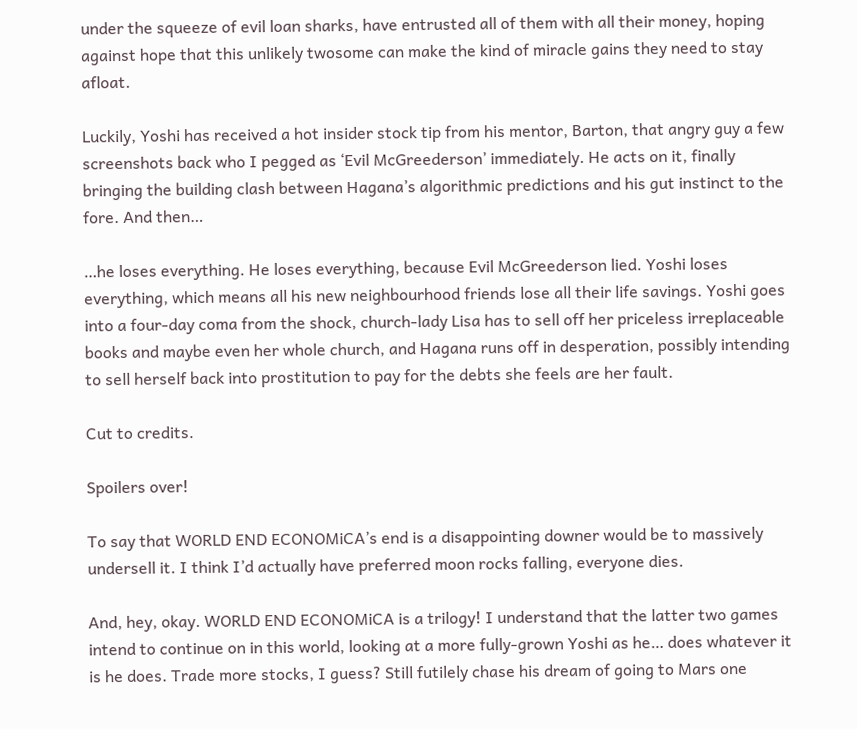under the squeeze of evil loan sharks, have entrusted all of them with all their money, hoping against hope that this unlikely twosome can make the kind of miracle gains they need to stay afloat.

Luckily, Yoshi has received a hot insider stock tip from his mentor, Barton, that angry guy a few screenshots back who I pegged as ‘Evil McGreederson’ immediately. He acts on it, finally bringing the building clash between Hagana’s algorithmic predictions and his gut instinct to the fore. And then…

…he loses everything. He loses everything, because Evil McGreederson lied. Yoshi loses everything, which means all his new neighbourhood friends lose all their life savings. Yoshi goes into a four-day coma from the shock, church-lady Lisa has to sell off her priceless irreplaceable books and maybe even her whole church, and Hagana runs off in desperation, possibly intending to sell herself back into prostitution to pay for the debts she feels are her fault.

Cut to credits.

Spoilers over!

To say that WORLD END ECONOMiCA’s end is a disappointing downer would be to massively undersell it. I think I’d actually have preferred moon rocks falling, everyone dies.

And, hey, okay. WORLD END ECONOMiCA is a trilogy! I understand that the latter two games intend to continue on in this world, looking at a more fully-grown Yoshi as he… does whatever it is he does. Trade more stocks, I guess? Still futilely chase his dream of going to Mars one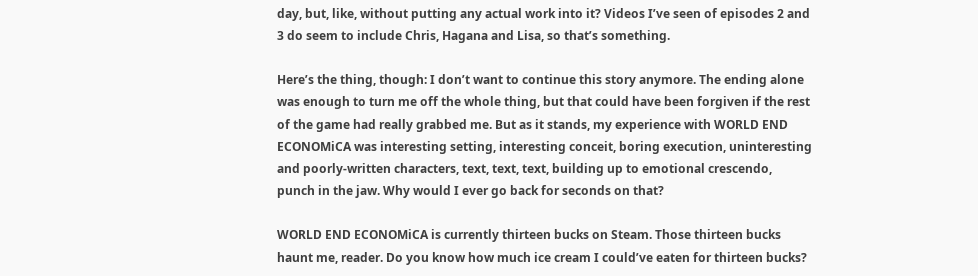day, but, like, without putting any actual work into it? Videos I’ve seen of episodes 2 and 3 do seem to include Chris, Hagana and Lisa, so that’s something.

Here’s the thing, though: I don’t want to continue this story anymore. The ending alone was enough to turn me off the whole thing, but that could have been forgiven if the rest of the game had really grabbed me. But as it stands, my experience with WORLD END ECONOMiCA was interesting setting, interesting conceit, boring execution, uninteresting and poorly-written characters, text, text, text, building up to emotional crescendo, punch in the jaw. Why would I ever go back for seconds on that?

WORLD END ECONOMiCA is currently thirteen bucks on Steam. Those thirteen bucks haunt me, reader. Do you know how much ice cream I could’ve eaten for thirteen bucks?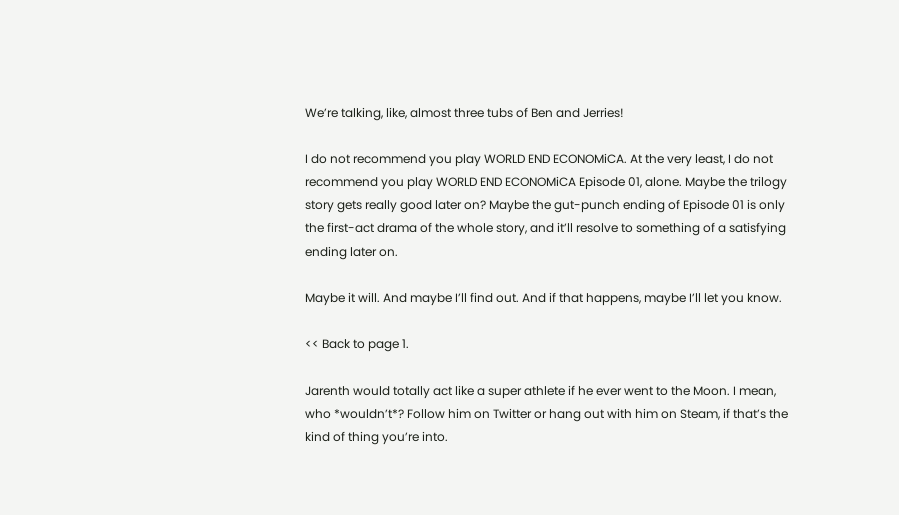We’re talking, like, almost three tubs of Ben and Jerries!

I do not recommend you play WORLD END ECONOMiCA. At the very least, I do not recommend you play WORLD END ECONOMiCA Episode 01, alone. Maybe the trilogy story gets really good later on? Maybe the gut-punch ending of Episode 01 is only the first-act drama of the whole story, and it’ll resolve to something of a satisfying ending later on.

Maybe it will. And maybe I’ll find out. And if that happens, maybe I’ll let you know.

<< Back to page 1.

Jarenth would totally act like a super athlete if he ever went to the Moon. I mean, who *wouldn’t*? Follow him on Twitter or hang out with him on Steam, if that’s the kind of thing you’re into.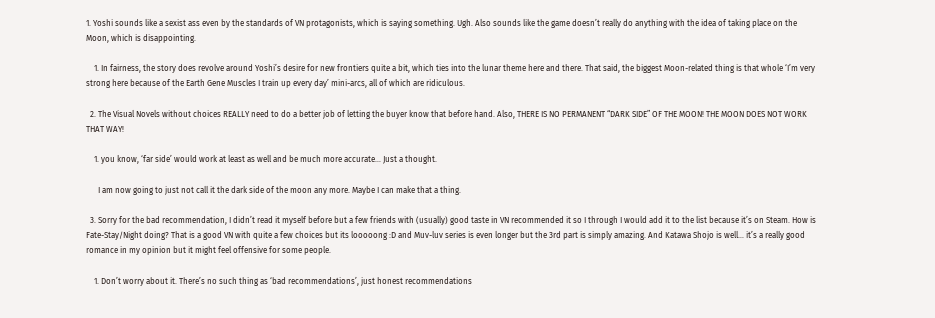1. Yoshi sounds like a sexist ass even by the standards of VN protagonists, which is saying something. Ugh. Also sounds like the game doesn’t really do anything with the idea of taking place on the Moon, which is disappointing.

    1. In fairness, the story does revolve around Yoshi’s desire for new frontiers quite a bit, which ties into the lunar theme here and there. That said, the biggest Moon-related thing is that whole ‘I’m very strong here because of the Earth Gene Muscles I train up every day’ mini-arcs, all of which are ridiculous.

  2. The Visual Novels without choices REALLY need to do a better job of letting the buyer know that before hand. Also, THERE IS NO PERMANENT “DARK SIDE” OF THE MOON! THE MOON DOES NOT WORK THAT WAY!

    1. you know, ‘far side’ would work at least as well and be much more accurate… Just a thought.

      I am now going to just not call it the dark side of the moon any more. Maybe I can make that a thing.

  3. Sorry for the bad recommendation, I didn’t read it myself before but a few friends with (usually) good taste in VN recommended it so I through I would add it to the list because it’s on Steam. How is Fate-Stay/Night doing? That is a good VN with quite a few choices but its looooong :D and Muv-luv series is even longer but the 3rd part is simply amazing. And Katawa Shojo is well… it’s a really good romance in my opinion but it might feel offensive for some people.

    1. Don’t worry about it. There’s no such thing as ‘bad recommendations’, just honest recommendations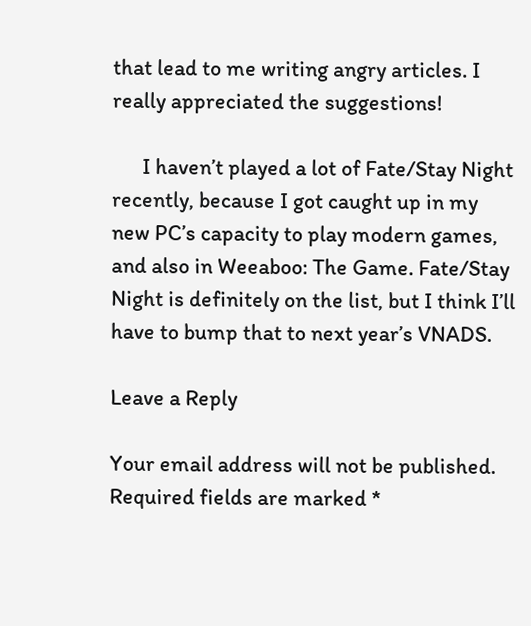that lead to me writing angry articles. I really appreciated the suggestions!

      I haven’t played a lot of Fate/Stay Night recently, because I got caught up in my new PC’s capacity to play modern games, and also in Weeaboo: The Game. Fate/Stay Night is definitely on the list, but I think I’ll have to bump that to next year’s VNADS.

Leave a Reply

Your email address will not be published. Required fields are marked *